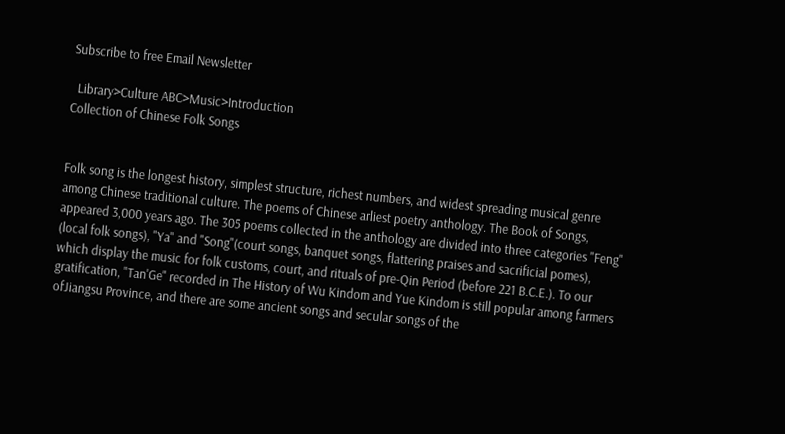Subscribe to free Email Newsletter

  Library>Culture ABC>Music>Introduction
Collection of Chinese Folk Songs


Folk song is the longest history, simplest structure, richest numbers, and widest spreading musical genre among Chinese traditional culture. The poems of Chinese arliest poetry anthology. The Book of Songs, appeared 3,000 years ago. The 305 poems collected in the anthology are divided into three categories "Feng" (local folk songs), "Ya" and "Song"(court songs, banquet songs, flattering praises and sacrificial pomes), which display the music for folk customs, court, and rituals of pre-Qin Period (before 221 B.C.E.). To our gratification, "Tan'Ge" recorded in The History of Wu Kindom and Yue Kindom is still popular among farmers ofJiangsu Province, and there are some ancient songs and secular songs of the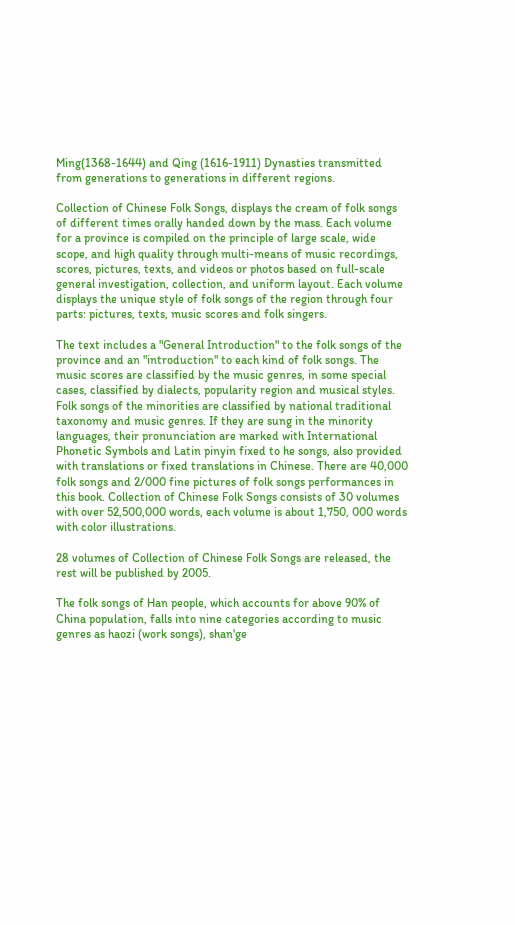Ming(1368-1644) and Qing (1616-1911) Dynasties transmitted from generations to generations in different regions.

Collection of Chinese Folk Songs, displays the cream of folk songs of different times orally handed down by the mass. Each volume for a province is compiled on the principle of large scale, wide scope, and high quality through multi-means of music recordings, scores, pictures, texts, and videos or photos based on full-scale general investigation, collection, and uniform layout. Each volume displays the unique style of folk songs of the region through four parts: pictures, texts, music scores and folk singers.

The text includes a "General Introduction" to the folk songs of the province and an "introduction" to each kind of folk songs. The music scores are classified by the music genres, in some special cases, classified by dialects, popularity region and musical styles. Folk songs of the minorities are classified by national traditional taxonomy and music genres. If they are sung in the minority languages, their pronunciation are marked with International Phonetic Symbols and Latin pinyin fixed to he songs, also provided with translations or fixed translations in Chinese. There are 40,000 folk songs and 2/000 fine pictures of folk songs performances in this book. Collection of Chinese Folk Songs consists of 30 volumes with over 52,500,000 words, each volume is about 1,750, 000 words with color illustrations.

28 volumes of Collection of Chinese Folk Songs are released, the rest will be published by 2005.

The folk songs of Han people, which accounts for above 90% of China population, falls into nine categories according to music genres as haozi (work songs), shan'ge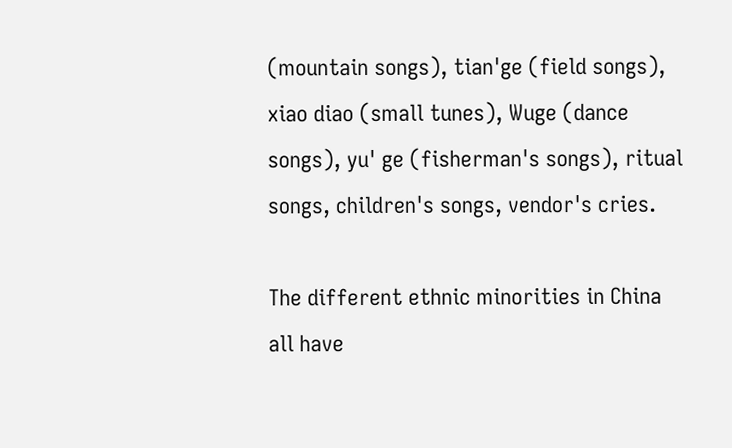(mountain songs), tian'ge (field songs), xiao diao (small tunes), Wuge (dance songs), yu' ge (fisherman's songs), ritual songs, children's songs, vendor's cries.

The different ethnic minorities in China all have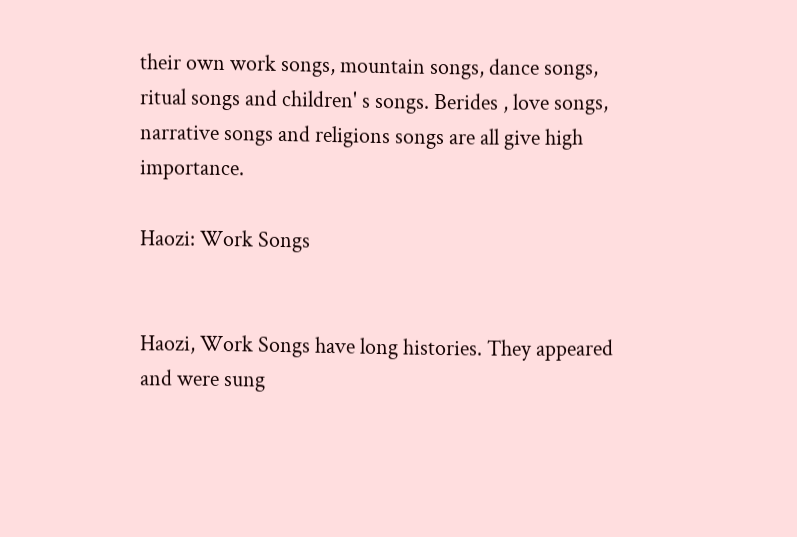their own work songs, mountain songs, dance songs, ritual songs and children' s songs. Berides , love songs, narrative songs and religions songs are all give high importance.

Haozi: Work Songs


Haozi, Work Songs have long histories. They appeared and were sung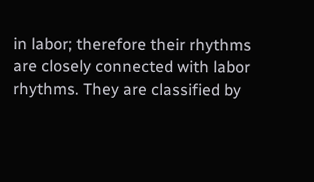in labor; therefore their rhythms are closely connected with labor rhythms. They are classified by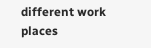different work places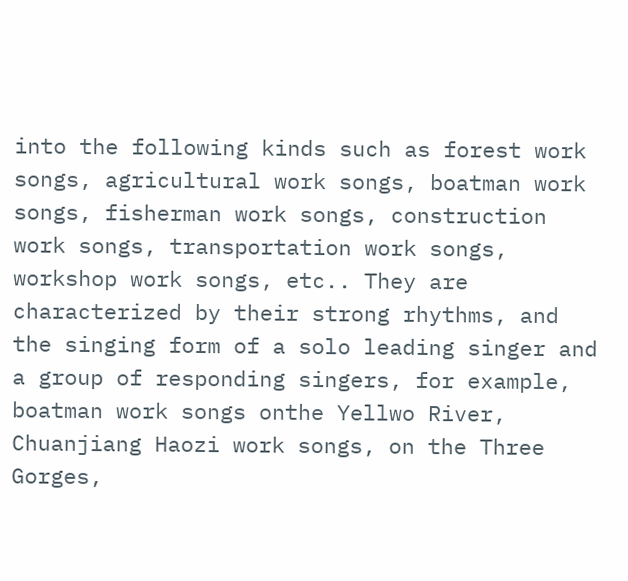into the following kinds such as forest work songs, agricultural work songs, boatman work songs, fisherman work songs, construction work songs, transportation work songs, workshop work songs, etc.. They are characterized by their strong rhythms, and the singing form of a solo leading singer and a group of responding singers, for example, boatman work songs onthe Yellwo River, Chuanjiang Haozi work songs, on the Three Gorges,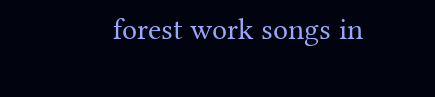forest work songs in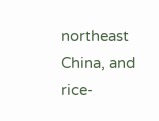northeast China, and rice-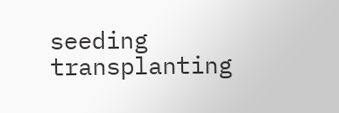seeding transplanting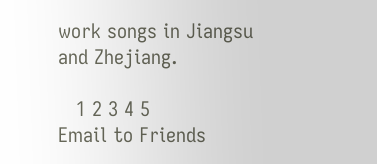work songs in Jiangsu and Zhejiang.

   1 2 3 4 5
Email to Friends